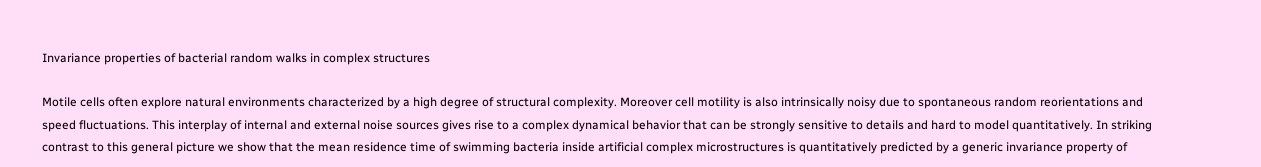Invariance properties of bacterial random walks in complex structures

Motile cells often explore natural environments characterized by a high degree of structural complexity. Moreover cell motility is also intrinsically noisy due to spontaneous random reorientations and speed fluctuations. This interplay of internal and external noise sources gives rise to a complex dynamical behavior that can be strongly sensitive to details and hard to model quantitatively. In striking contrast to this general picture we show that the mean residence time of swimming bacteria inside artificial complex microstructures is quantitatively predicted by a generic invariance property of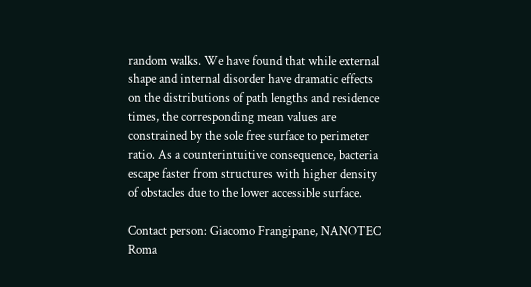random walks. We have found that while external shape and internal disorder have dramatic effects on the distributions of path lengths and residence times, the corresponding mean values are constrained by the sole free surface to perimeter ratio. As a counterintuitive consequence, bacteria escape faster from structures with higher density of obstacles due to the lower accessible surface.

Contact person: Giacomo Frangipane, NANOTEC Roma